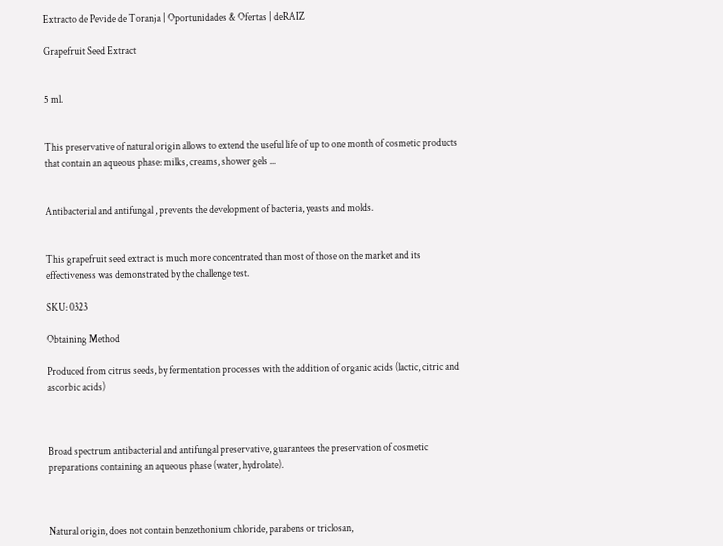Extracto de Pevide de Toranja | Oportunidades & Ofertas | deRAIZ

Grapefruit Seed Extract


5 ml.


This preservative of natural origin allows to extend the useful life of up to one month of cosmetic products that contain an aqueous phase: milks, creams, shower gels ...


Antibacterial and antifungal , prevents the development of bacteria, yeasts and molds.


This grapefruit seed extract is much more concentrated than most of those on the market and its effectiveness was demonstrated by the challenge test.

SKU: 0323

Obtaining Method

Produced from citrus seeds, by fermentation processes with the addition of organic acids (lactic, citric and ascorbic acids)



Broad spectrum antibacterial and antifungal preservative, guarantees the preservation of cosmetic preparations containing an aqueous phase (water, hydrolate).



Natural origin, does not contain benzethonium chloride, parabens or triclosan,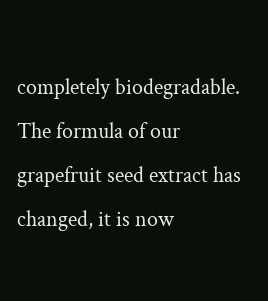completely biodegradable.
The formula of our grapefruit seed extract has changed, it is now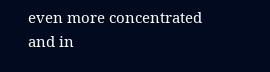even more concentrated and in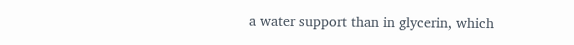a water support than in glycerin, which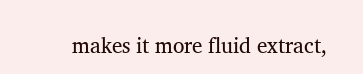makes it more fluid extract,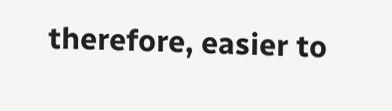therefore, easier to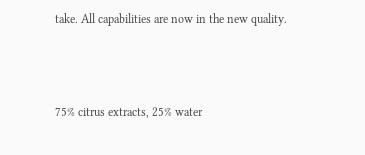take. All capabilities are now in the new quality.



75% citrus extracts, 25% water